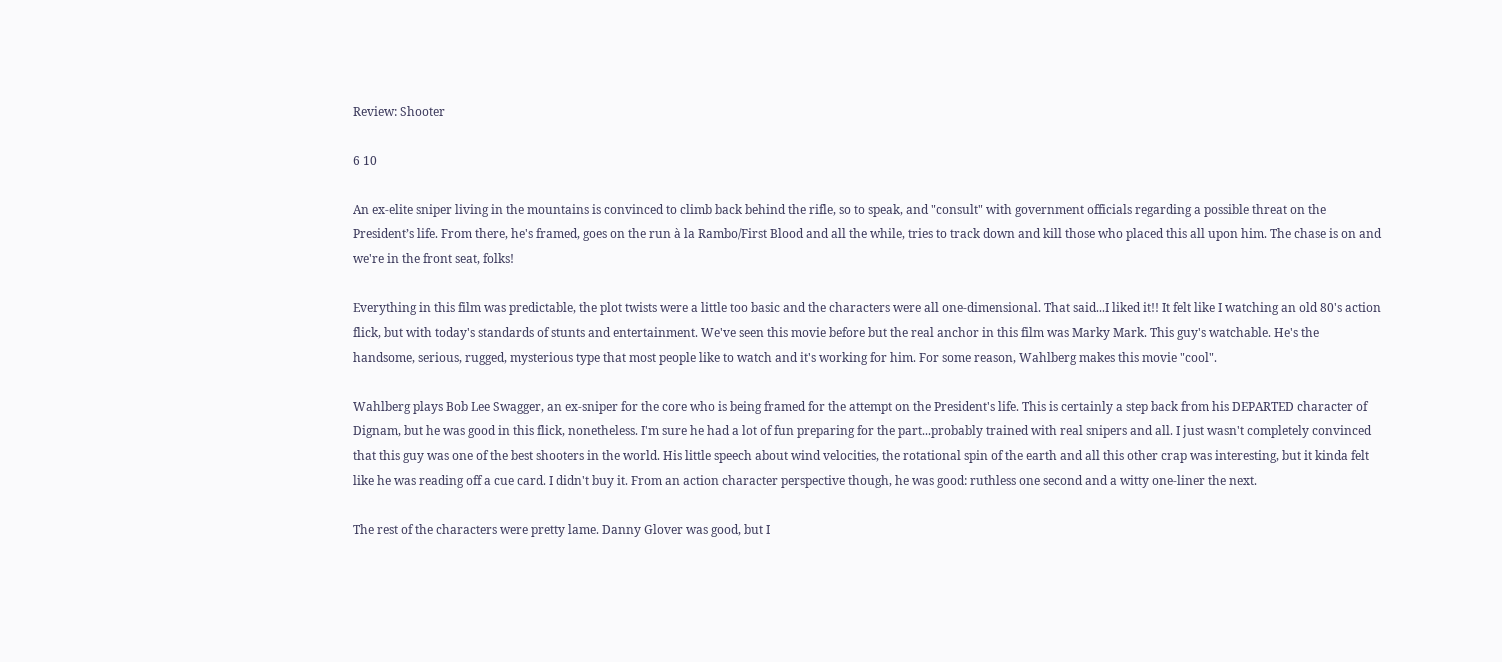Review: Shooter

6 10

An ex-elite sniper living in the mountains is convinced to climb back behind the rifle, so to speak, and "consult" with government officials regarding a possible threat on the President’s life. From there, he's framed, goes on the run à la Rambo/First Blood and all the while, tries to track down and kill those who placed this all upon him. The chase is on and we're in the front seat, folks!

Everything in this film was predictable, the plot twists were a little too basic and the characters were all one-dimensional. That said...I liked it!! It felt like I watching an old 80's action flick, but with today's standards of stunts and entertainment. We've seen this movie before but the real anchor in this film was Marky Mark. This guy's watchable. He's the handsome, serious, rugged, mysterious type that most people like to watch and it's working for him. For some reason, Wahlberg makes this movie "cool".

Wahlberg plays Bob Lee Swagger, an ex-sniper for the core who is being framed for the attempt on the President's life. This is certainly a step back from his DEPARTED character of Dignam, but he was good in this flick, nonetheless. I'm sure he had a lot of fun preparing for the part...probably trained with real snipers and all. I just wasn't completely convinced that this guy was one of the best shooters in the world. His little speech about wind velocities, the rotational spin of the earth and all this other crap was interesting, but it kinda felt like he was reading off a cue card. I didn't buy it. From an action character perspective though, he was good: ruthless one second and a witty one-liner the next.

The rest of the characters were pretty lame. Danny Glover was good, but I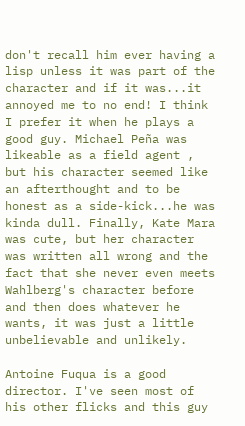don't recall him ever having a lisp unless it was part of the character and if it was...it annoyed me to no end! I think I prefer it when he plays a good guy. Michael Peña was likeable as a field agent , but his character seemed like an afterthought and to be honest as a side-kick...he was kinda dull. Finally, Kate Mara was cute, but her character was written all wrong and the fact that she never even meets Wahlberg's character before and then does whatever he wants, it was just a little unbelievable and unlikely.

Antoine Fuqua is a good director. I've seen most of his other flicks and this guy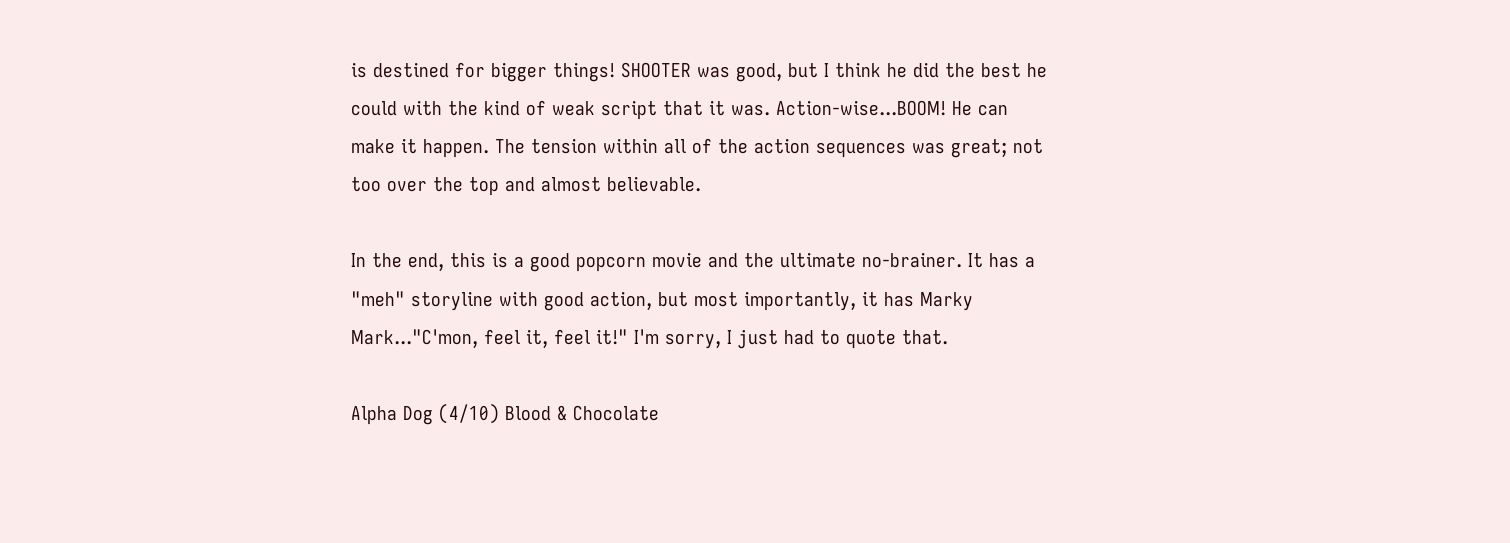is destined for bigger things! SHOOTER was good, but I think he did the best he could with the kind of weak script that it was. Action-wise...BOOM! He can make it happen. The tension within all of the action sequences was great; not too over the top and almost believable.

In the end, this is a good popcorn movie and the ultimate no-brainer. It has a "meh" storyline with good action, but most importantly, it has Marky Mark..."C'mon, feel it, feel it!" I'm sorry, I just had to quote that.

Alpha Dog (4/10) Blood & Chocolate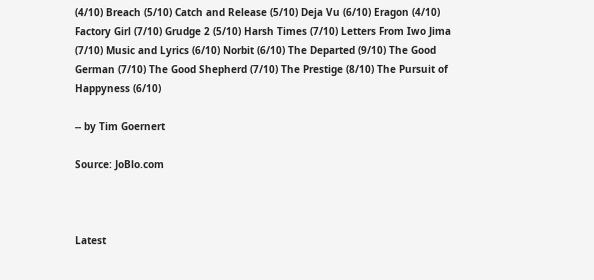(4/10) Breach (5/10) Catch and Release (5/10) Deja Vu (6/10) Eragon (4/10) Factory Girl (7/10) Grudge 2 (5/10) Harsh Times (7/10) Letters From Iwo Jima (7/10) Music and Lyrics (6/10) Norbit (6/10) The Departed (9/10) The Good German (7/10) The Good Shepherd (7/10) The Prestige (8/10) The Pursuit of Happyness (6/10)

-- by Tim Goernert

Source: JoBlo.com



Latest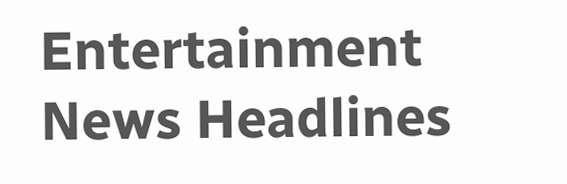Entertainment News Headlines